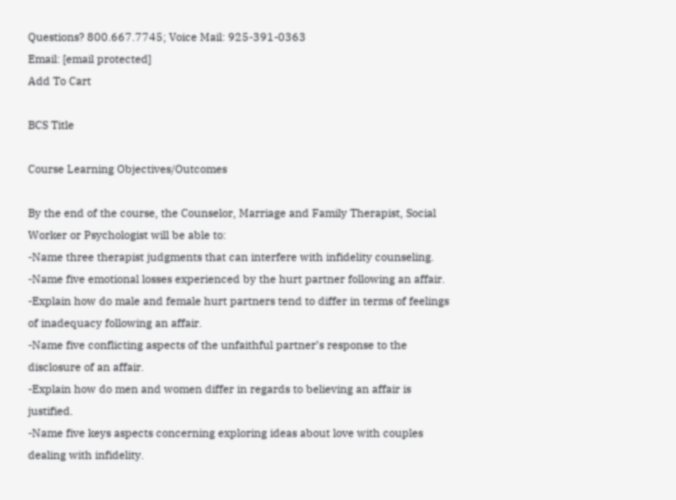Questions? 800.667.7745; Voice Mail: 925-391-0363
Email: [email protected]
Add To Cart

BCS Title

Course Learning Objectives/Outcomes

By the end of the course, the Counselor, Marriage and Family Therapist, Social Worker or Psychologist will be able to:
-Name three therapist judgments that can interfere with infidelity counseling.
-Name five emotional losses experienced by the hurt partner following an affair.
-Explain how do male and female hurt partners tend to differ in terms of feelings of inadequacy following an affair.
-Name five conflicting aspects of the unfaithful partner’s response to the disclosure of an affair.
-Explain how do men and women differ in regards to believing an affair is justified.
-Name five keys aspects concerning exploring ideas about love with couples dealing with infidelity.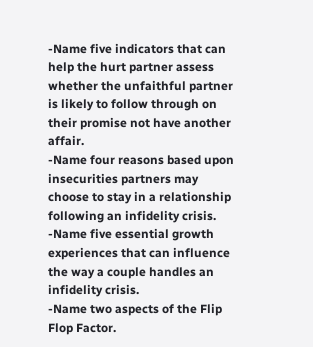-Name five indicators that can help the hurt partner assess whether the unfaithful partner is likely to follow through on their promise not have another affair.
-Name four reasons based upon insecurities partners may choose to stay in a relationship following an infidelity crisis.
-Name five essential growth experiences that can influence the way a couple handles an infidelity crisis.
-Name two aspects of the Flip Flop Factor.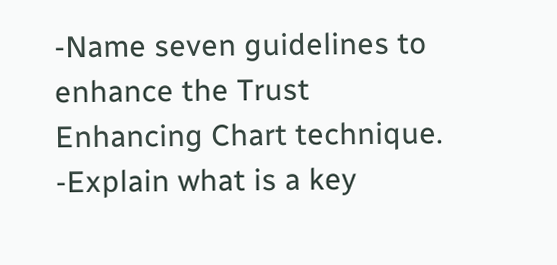-Name seven guidelines to enhance the Trust Enhancing Chart technique.
-Explain what is a key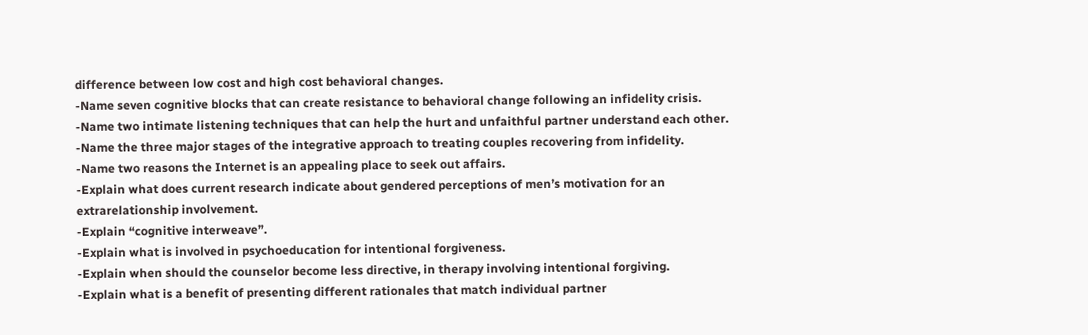difference between low cost and high cost behavioral changes.
-Name seven cognitive blocks that can create resistance to behavioral change following an infidelity crisis.
-Name two intimate listening techniques that can help the hurt and unfaithful partner understand each other.
-Name the three major stages of the integrative approach to treating couples recovering from infidelity.
-Name two reasons the Internet is an appealing place to seek out affairs.
-Explain what does current research indicate about gendered perceptions of men’s motivation for an extrarelationship involvement.
-Explain “cognitive interweave”.
-Explain what is involved in psychoeducation for intentional forgiveness.
-Explain when should the counselor become less directive, in therapy involving intentional forgiving.
-Explain what is a benefit of presenting different rationales that match individual partner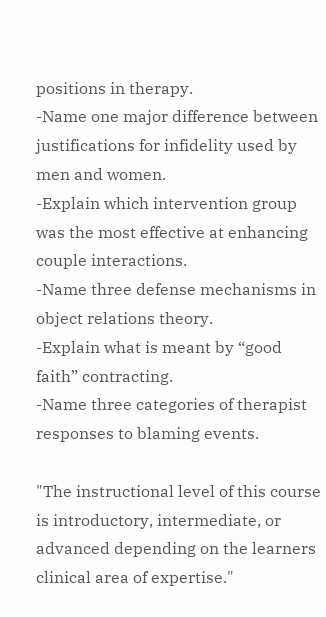positions in therapy.
-Name one major difference between justifications for infidelity used by men and women.
-Explain which intervention group was the most effective at enhancing couple interactions.
-Name three defense mechanisms in object relations theory.
-Explain what is meant by “good faith” contracting.
-Name three categories of therapist responses to blaming events.

"The instructional level of this course is introductory, intermediate, or advanced depending on the learners clinical area of expertise."